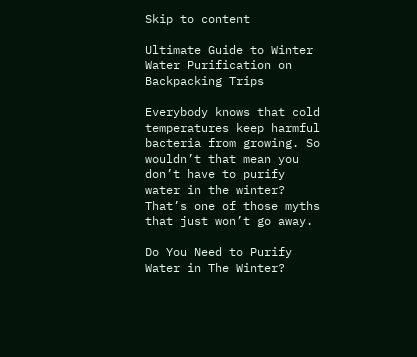Skip to content

Ultimate Guide to Winter Water Purification on Backpacking Trips

Everybody knows that cold temperatures keep harmful bacteria from growing. So wouldn’t that mean you don’t have to purify water in the winter? That’s one of those myths that just won’t go away.

Do You Need to Purify Water in The Winter?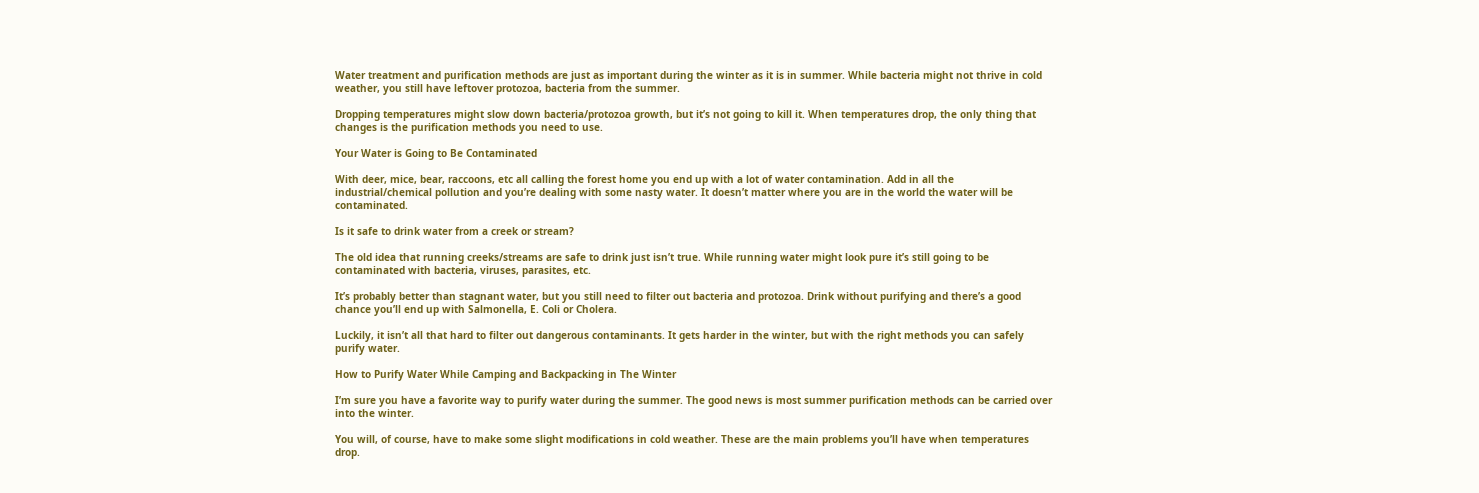Water treatment and purification methods are just as important during the winter as it is in summer. While bacteria might not thrive in cold weather, you still have leftover protozoa, bacteria from the summer.

Dropping temperatures might slow down bacteria/protozoa growth, but it’s not going to kill it. When temperatures drop, the only thing that changes is the purification methods you need to use.

Your Water is Going to Be Contaminated

With deer, mice, bear, raccoons, etc all calling the forest home you end up with a lot of water contamination. Add in all the industrial/chemical pollution and you’re dealing with some nasty water. It doesn’t matter where you are in the world the water will be contaminated.

Is it safe to drink water from a creek or stream?

The old idea that running creeks/streams are safe to drink just isn’t true. While running water might look pure it’s still going to be contaminated with bacteria, viruses, parasites, etc.

It’s probably better than stagnant water, but you still need to filter out bacteria and protozoa. Drink without purifying and there’s a good chance you’ll end up with Salmonella, E. Coli or Cholera.

Luckily, it isn’t all that hard to filter out dangerous contaminants. It gets harder in the winter, but with the right methods you can safely purify water.

How to Purify Water While Camping and Backpacking in The Winter

I’m sure you have a favorite way to purify water during the summer. The good news is most summer purification methods can be carried over into the winter.

You will, of course, have to make some slight modifications in cold weather. These are the main problems you’ll have when temperatures drop.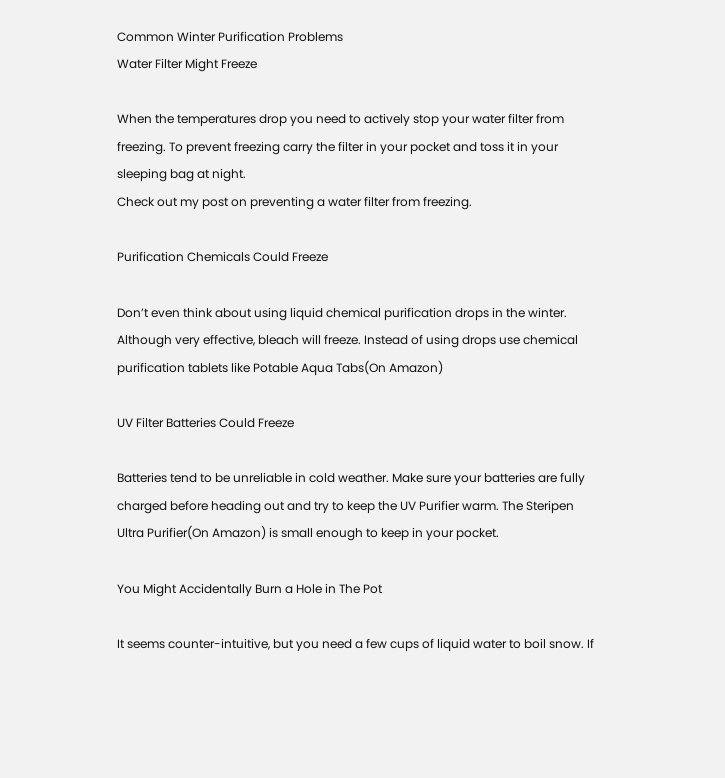Common Winter Purification Problems
Water Filter Might Freeze

When the temperatures drop you need to actively stop your water filter from freezing. To prevent freezing carry the filter in your pocket and toss it in your sleeping bag at night.
Check out my post on preventing a water filter from freezing.

Purification Chemicals Could Freeze

Don’t even think about using liquid chemical purification drops in the winter. Although very effective, bleach will freeze. Instead of using drops use chemical purification tablets like Potable Aqua Tabs(On Amazon)

UV Filter Batteries Could Freeze

Batteries tend to be unreliable in cold weather. Make sure your batteries are fully charged before heading out and try to keep the UV Purifier warm. The Steripen Ultra Purifier(On Amazon) is small enough to keep in your pocket.

You Might Accidentally Burn a Hole in The Pot

It seems counter-intuitive, but you need a few cups of liquid water to boil snow. If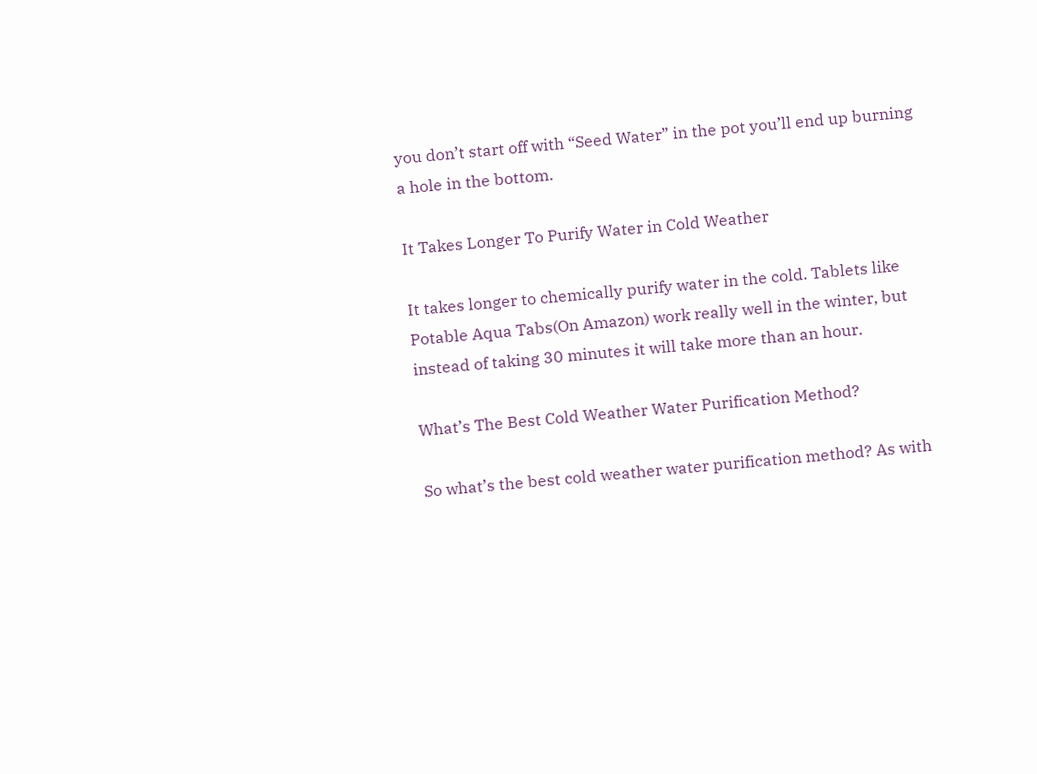you don’t start off with “Seed Water” in the pot you’ll end up burning a hole in the bottom.

It Takes Longer To Purify Water in Cold Weather

It takes longer to chemically purify water in the cold. Tablets like Potable Aqua Tabs(On Amazon) work really well in the winter, but instead of taking 30 minutes it will take more than an hour.

What’s The Best Cold Weather Water Purification Method?

So what’s the best cold weather water purification method? As with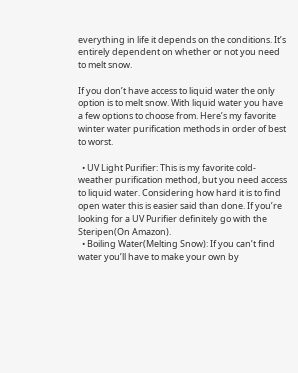everything in life it depends on the conditions. It’s entirely dependent on whether or not you need to melt snow.

If you don’t have access to liquid water the only option is to melt snow. With liquid water you have a few options to choose from. Here’s my favorite winter water purification methods in order of best to worst.

  • UV Light Purifier: This is my favorite cold-weather purification method, but you need access to liquid water. Considering how hard it is to find open water this is easier said than done. If you’re looking for a UV Purifier definitely go with the Steripen(On Amazon).
  • Boiling Water(Melting Snow): If you can’t find water you’ll have to make your own by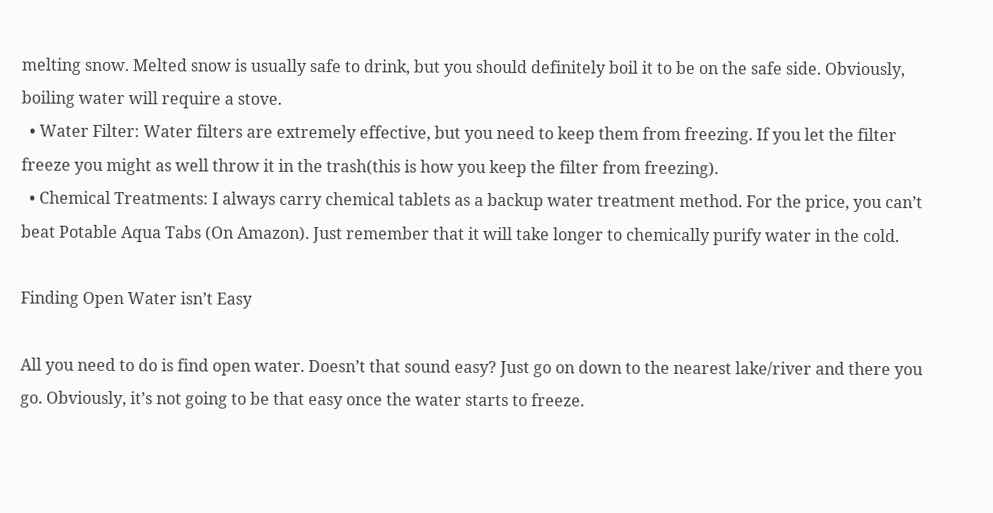melting snow. Melted snow is usually safe to drink, but you should definitely boil it to be on the safe side. Obviously, boiling water will require a stove.
  • Water Filter: Water filters are extremely effective, but you need to keep them from freezing. If you let the filter freeze you might as well throw it in the trash(this is how you keep the filter from freezing).
  • Chemical Treatments: I always carry chemical tablets as a backup water treatment method. For the price, you can’t beat Potable Aqua Tabs (On Amazon). Just remember that it will take longer to chemically purify water in the cold.

Finding Open Water isn’t Easy

All you need to do is find open water. Doesn’t that sound easy? Just go on down to the nearest lake/river and there you go. Obviously, it’s not going to be that easy once the water starts to freeze.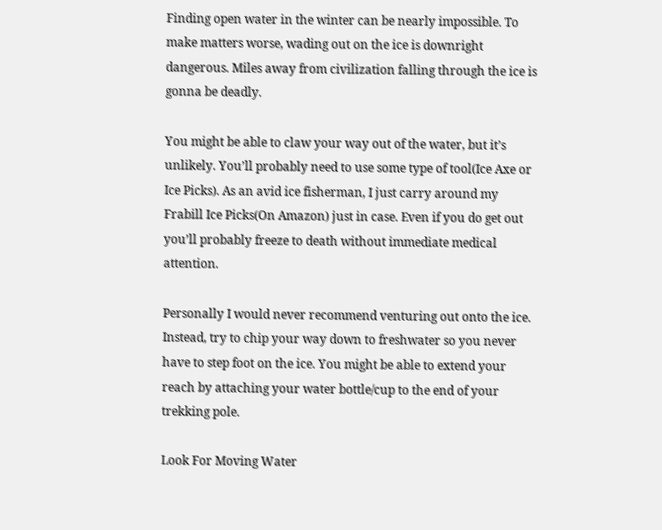Finding open water in the winter can be nearly impossible. To make matters worse, wading out on the ice is downright dangerous. Miles away from civilization falling through the ice is gonna be deadly.

You might be able to claw your way out of the water, but it’s unlikely. You’ll probably need to use some type of tool(Ice Axe or Ice Picks). As an avid ice fisherman, I just carry around my Frabill Ice Picks(On Amazon) just in case. Even if you do get out you’ll probably freeze to death without immediate medical attention.

Personally I would never recommend venturing out onto the ice. Instead, try to chip your way down to freshwater so you never have to step foot on the ice. You might be able to extend your reach by attaching your water bottle/cup to the end of your trekking pole.

Look For Moving Water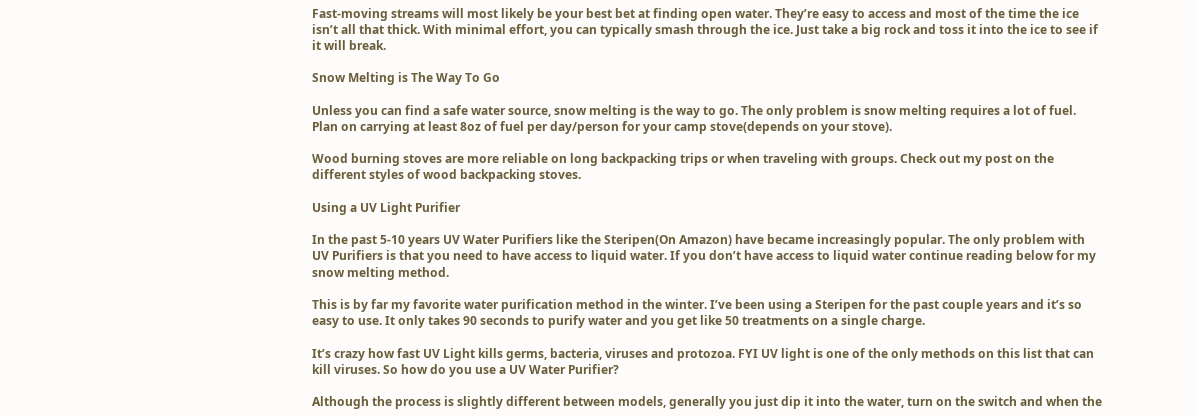Fast-moving streams will most likely be your best bet at finding open water. They’re easy to access and most of the time the ice isn’t all that thick. With minimal effort, you can typically smash through the ice. Just take a big rock and toss it into the ice to see if it will break.

Snow Melting is The Way To Go

Unless you can find a safe water source, snow melting is the way to go. The only problem is snow melting requires a lot of fuel. Plan on carrying at least 8oz of fuel per day/person for your camp stove(depends on your stove).

Wood burning stoves are more reliable on long backpacking trips or when traveling with groups. Check out my post on the different styles of wood backpacking stoves.

Using a UV Light Purifier

In the past 5-10 years UV Water Purifiers like the Steripen(On Amazon) have became increasingly popular. The only problem with UV Purifiers is that you need to have access to liquid water. If you don’t have access to liquid water continue reading below for my snow melting method.

This is by far my favorite water purification method in the winter. I’ve been using a Steripen for the past couple years and it’s so easy to use. It only takes 90 seconds to purify water and you get like 50 treatments on a single charge.

It’s crazy how fast UV Light kills germs, bacteria, viruses and protozoa. FYI UV light is one of the only methods on this list that can kill viruses. So how do you use a UV Water Purifier?

Although the process is slightly different between models, generally you just dip it into the water, turn on the switch and when the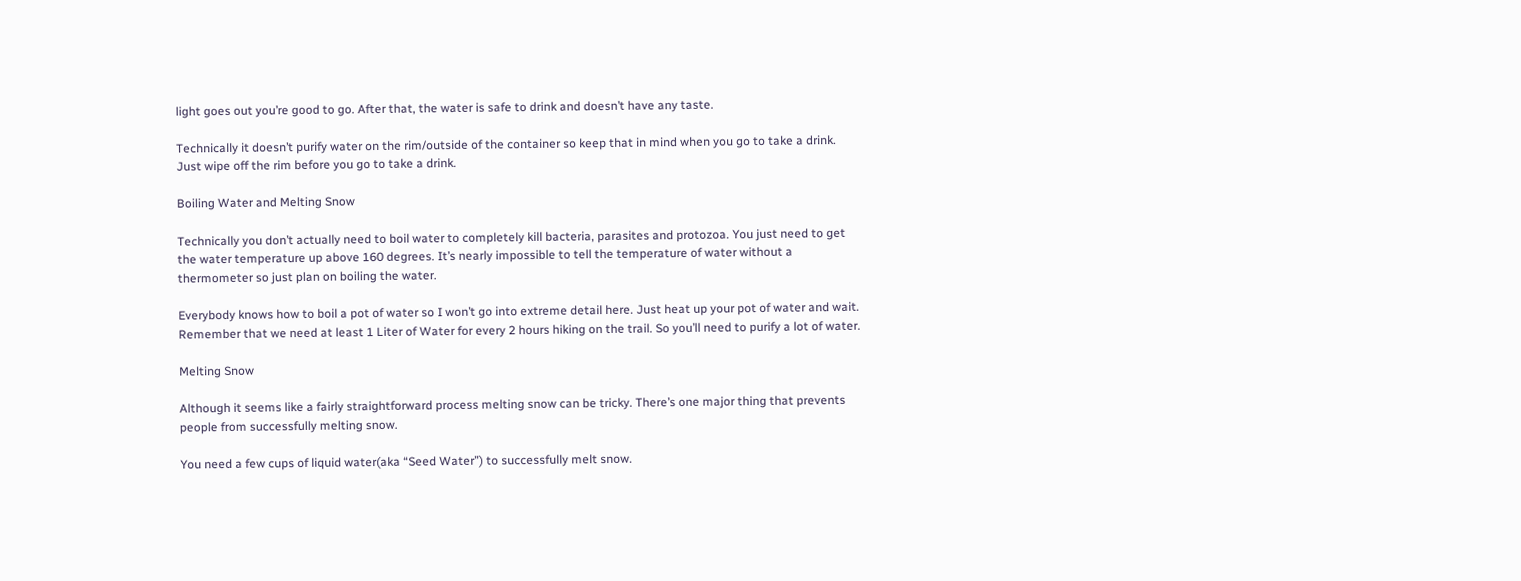light goes out you’re good to go. After that, the water is safe to drink and doesn’t have any taste.

Technically it doesn’t purify water on the rim/outside of the container so keep that in mind when you go to take a drink. Just wipe off the rim before you go to take a drink.

Boiling Water and Melting Snow

Technically you don’t actually need to boil water to completely kill bacteria, parasites and protozoa. You just need to get the water temperature up above 160 degrees. It’s nearly impossible to tell the temperature of water without a thermometer so just plan on boiling the water.

Everybody knows how to boil a pot of water so I won’t go into extreme detail here. Just heat up your pot of water and wait. Remember that we need at least 1 Liter of Water for every 2 hours hiking on the trail. So you’ll need to purify a lot of water.

Melting Snow

Although it seems like a fairly straightforward process melting snow can be tricky. There’s one major thing that prevents people from successfully melting snow.

You need a few cups of liquid water(aka “Seed Water”) to successfully melt snow.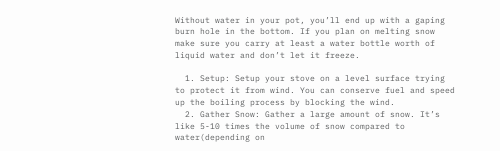Without water in your pot, you’ll end up with a gaping burn hole in the bottom. If you plan on melting snow make sure you carry at least a water bottle worth of liquid water and don’t let it freeze.

  1. Setup: Setup your stove on a level surface trying to protect it from wind. You can conserve fuel and speed up the boiling process by blocking the wind.
  2. Gather Snow: Gather a large amount of snow. It’s like 5-10 times the volume of snow compared to water(depending on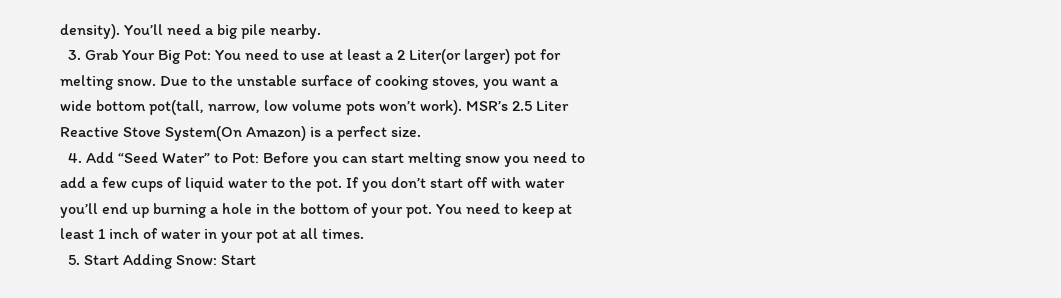density). You’ll need a big pile nearby.
  3. Grab Your Big Pot: You need to use at least a 2 Liter(or larger) pot for melting snow. Due to the unstable surface of cooking stoves, you want a wide bottom pot(tall, narrow, low volume pots won’t work). MSR’s 2.5 Liter Reactive Stove System(On Amazon) is a perfect size.
  4. Add “Seed Water” to Pot: Before you can start melting snow you need to add a few cups of liquid water to the pot. If you don’t start off with water you’ll end up burning a hole in the bottom of your pot. You need to keep at least 1 inch of water in your pot at all times.
  5. Start Adding Snow: Start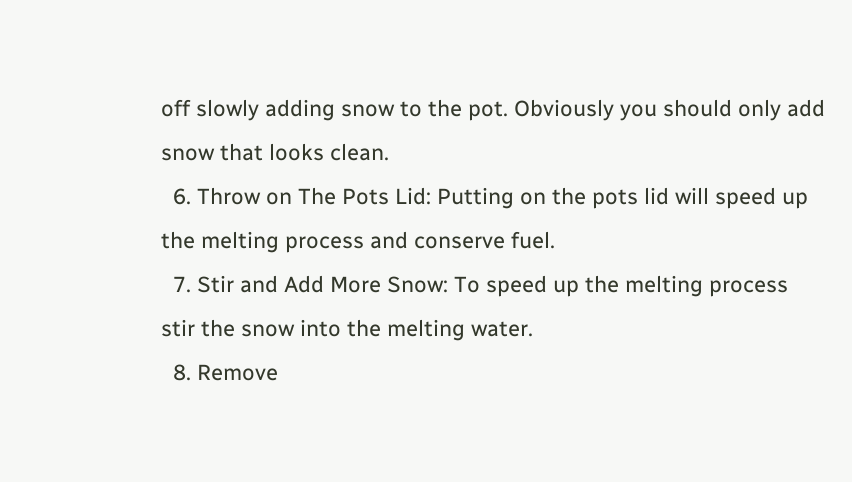off slowly adding snow to the pot. Obviously you should only add snow that looks clean.
  6. Throw on The Pots Lid: Putting on the pots lid will speed up the melting process and conserve fuel.
  7. Stir and Add More Snow: To speed up the melting process stir the snow into the melting water.
  8. Remove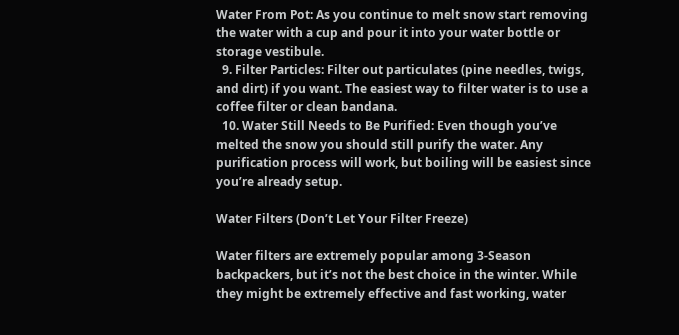Water From Pot: As you continue to melt snow start removing the water with a cup and pour it into your water bottle or storage vestibule.
  9. Filter Particles: Filter out particulates (pine needles, twigs, and dirt) if you want. The easiest way to filter water is to use a coffee filter or clean bandana.
  10. Water Still Needs to Be Purified: Even though you’ve melted the snow you should still purify the water. Any purification process will work, but boiling will be easiest since you’re already setup.

Water Filters (Don’t Let Your Filter Freeze)

Water filters are extremely popular among 3-Season backpackers, but it’s not the best choice in the winter. While they might be extremely effective and fast working, water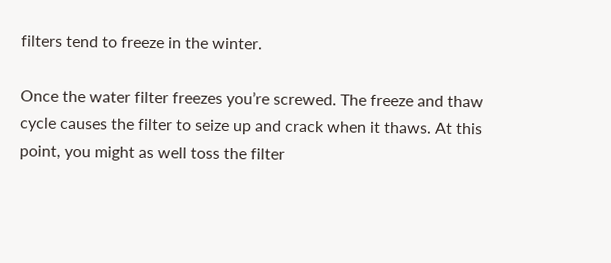filters tend to freeze in the winter.

Once the water filter freezes you’re screwed. The freeze and thaw cycle causes the filter to seize up and crack when it thaws. At this point, you might as well toss the filter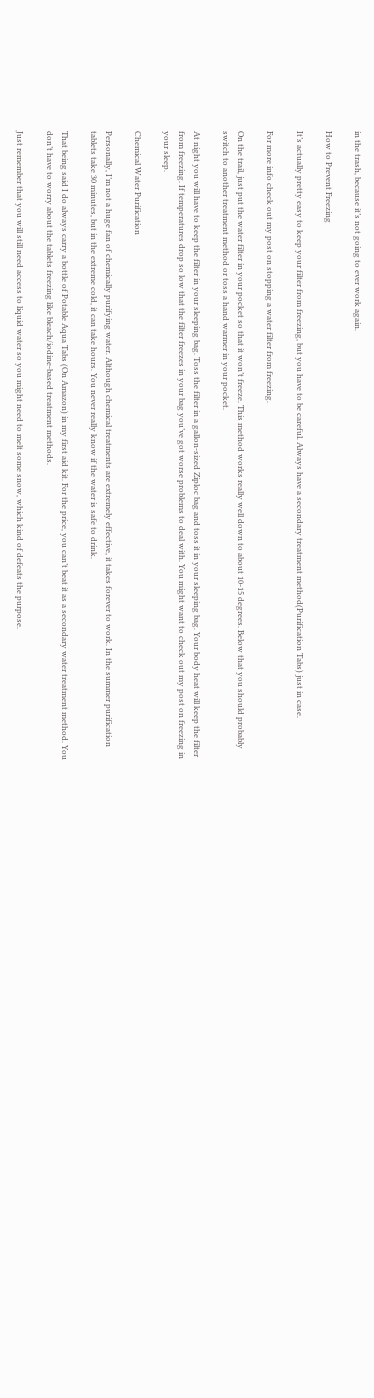in the trash, because it’s not going to ever work again.

How to Prevent Freezing

It’s actually pretty easy to keep your filter from freezing, but you have to be careful. Always have a secondary treatment method(Purification Tabs) just in case.

For more info check out my post on stopping a water filter from freezing.

On the trail, just put the water filter in your pocket so that it won’t freeze. This method works really well down to about 10-15 degrees. Below that you should probably switch to another treatment method or toss a hand warmer in your pocket.

At night you will have to keep the filter in your sleeping bag. Toss the filter in a gallon-sized Ziploc bag and toss it in your sleeping bag. Your body heat will keep the filter from freezing. If temperatures drop so low that the filter freezes in your bag you’ve got worse problems to deal with. You might want to check out my post on freezing in your sleep.

Chemical Water Purification

Personally, I’m not a huge fan of chemically purifying water. Although chemical treatments are extremely effective, it takes forever to work. In the summer purification tablets take 30 minutes, but in the extreme cold, it can take hours. You never really know if the water is safe to drink.

That being said I do always carry a bottle of Potable Aqua Tabs (On Amazon) in my first aid kit. For the price, you can’t beat it as a secondary water treatment method. You don’t have to worry about the tablets freezing like bleach/iodine-based treatment methods.

Just remember that you will still need access to liquid water so you might need to melt some snow, which kind of defeats the purpose.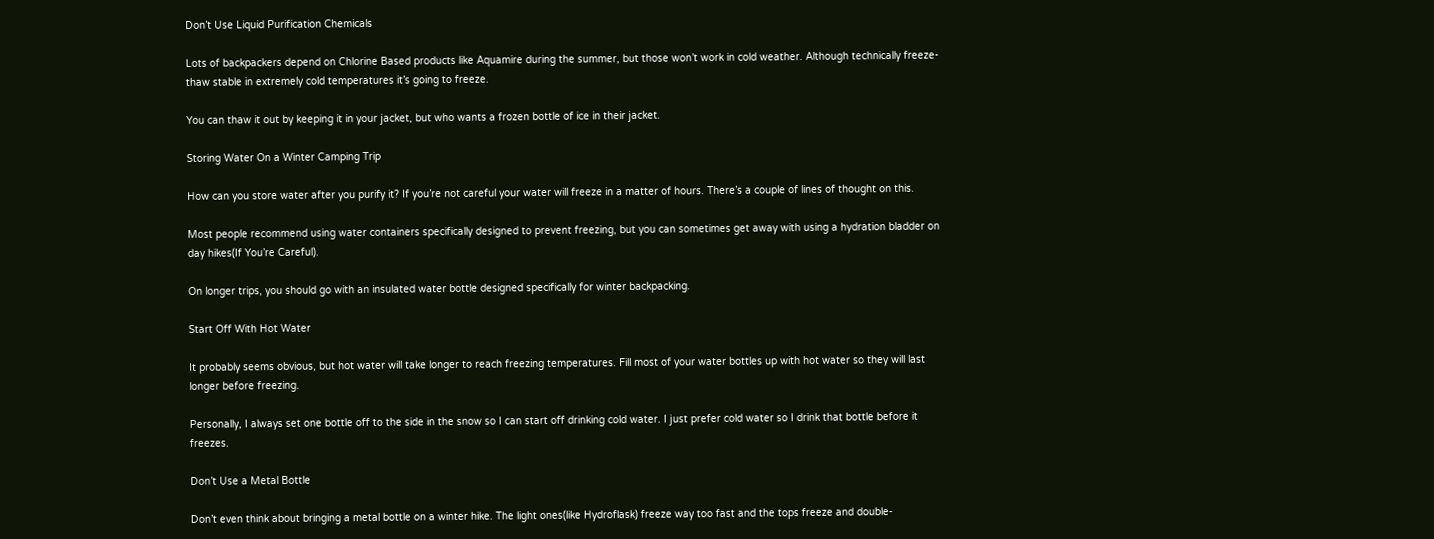Don’t Use Liquid Purification Chemicals

Lots of backpackers depend on Chlorine Based products like Aquamire during the summer, but those won’t work in cold weather. Although technically freeze-thaw stable in extremely cold temperatures it’s going to freeze.

You can thaw it out by keeping it in your jacket, but who wants a frozen bottle of ice in their jacket.

Storing Water On a Winter Camping Trip

How can you store water after you purify it? If you’re not careful your water will freeze in a matter of hours. There’s a couple of lines of thought on this.

Most people recommend using water containers specifically designed to prevent freezing, but you can sometimes get away with using a hydration bladder on day hikes(If You’re Careful).

On longer trips, you should go with an insulated water bottle designed specifically for winter backpacking.

Start Off With Hot Water

It probably seems obvious, but hot water will take longer to reach freezing temperatures. Fill most of your water bottles up with hot water so they will last longer before freezing.

Personally, I always set one bottle off to the side in the snow so I can start off drinking cold water. I just prefer cold water so I drink that bottle before it freezes.

Don’t Use a Metal Bottle

Don’t even think about bringing a metal bottle on a winter hike. The light ones(like Hydroflask) freeze way too fast and the tops freeze and double-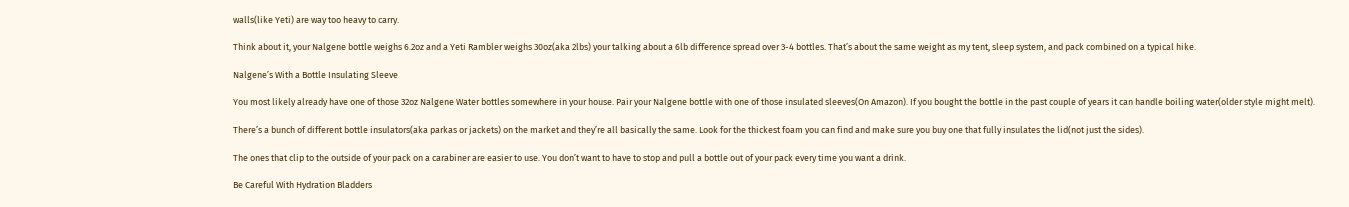walls(like Yeti) are way too heavy to carry.

Think about it, your Nalgene bottle weighs 6.2oz and a Yeti Rambler weighs 30oz(aka 2lbs) your talking about a 6lb difference spread over 3-4 bottles. That’s about the same weight as my tent, sleep system, and pack combined on a typical hike.

Nalgene’s With a Bottle Insulating Sleeve

You most likely already have one of those 32oz Nalgene Water bottles somewhere in your house. Pair your Nalgene bottle with one of those insulated sleeves(On Amazon). If you bought the bottle in the past couple of years it can handle boiling water(older style might melt).

There’s a bunch of different bottle insulators(aka parkas or jackets) on the market and they’re all basically the same. Look for the thickest foam you can find and make sure you buy one that fully insulates the lid(not just the sides).

The ones that clip to the outside of your pack on a carabiner are easier to use. You don’t want to have to stop and pull a bottle out of your pack every time you want a drink.

Be Careful With Hydration Bladders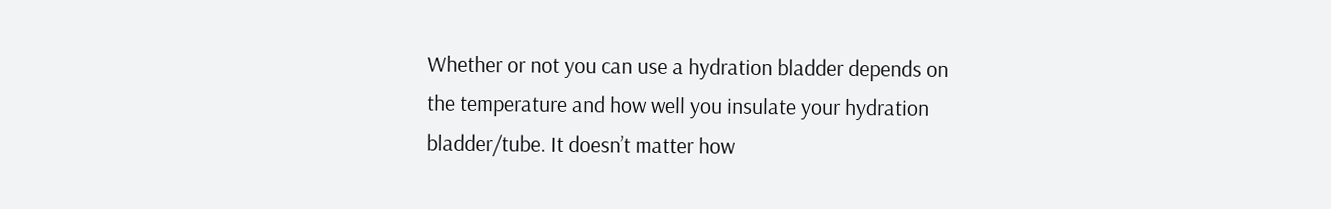Whether or not you can use a hydration bladder depends on the temperature and how well you insulate your hydration bladder/tube. It doesn’t matter how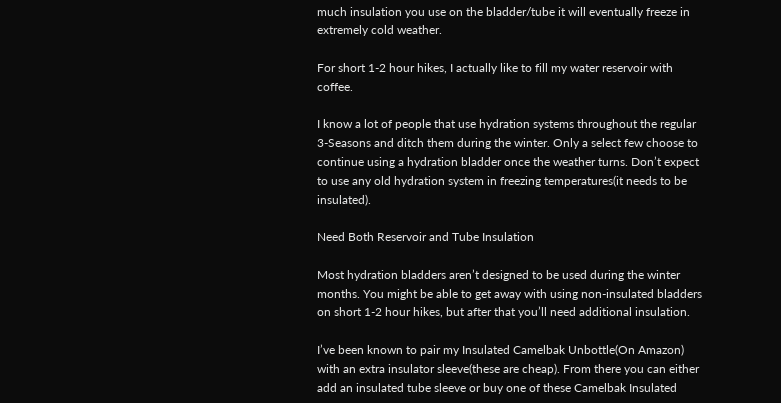much insulation you use on the bladder/tube it will eventually freeze in extremely cold weather.

For short 1-2 hour hikes, I actually like to fill my water reservoir with coffee.

I know a lot of people that use hydration systems throughout the regular 3-Seasons and ditch them during the winter. Only a select few choose to continue using a hydration bladder once the weather turns. Don’t expect to use any old hydration system in freezing temperatures(it needs to be insulated).

Need Both Reservoir and Tube Insulation

Most hydration bladders aren’t designed to be used during the winter months. You might be able to get away with using non-insulated bladders on short 1-2 hour hikes, but after that you’ll need additional insulation.

I’ve been known to pair my Insulated Camelbak Unbottle(On Amazon) with an extra insulator sleeve(these are cheap). From there you can either add an insulated tube sleeve or buy one of these Camelbak Insulated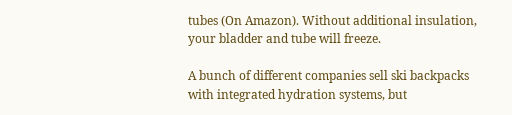tubes (On Amazon). Without additional insulation, your bladder and tube will freeze.

A bunch of different companies sell ski backpacks with integrated hydration systems, but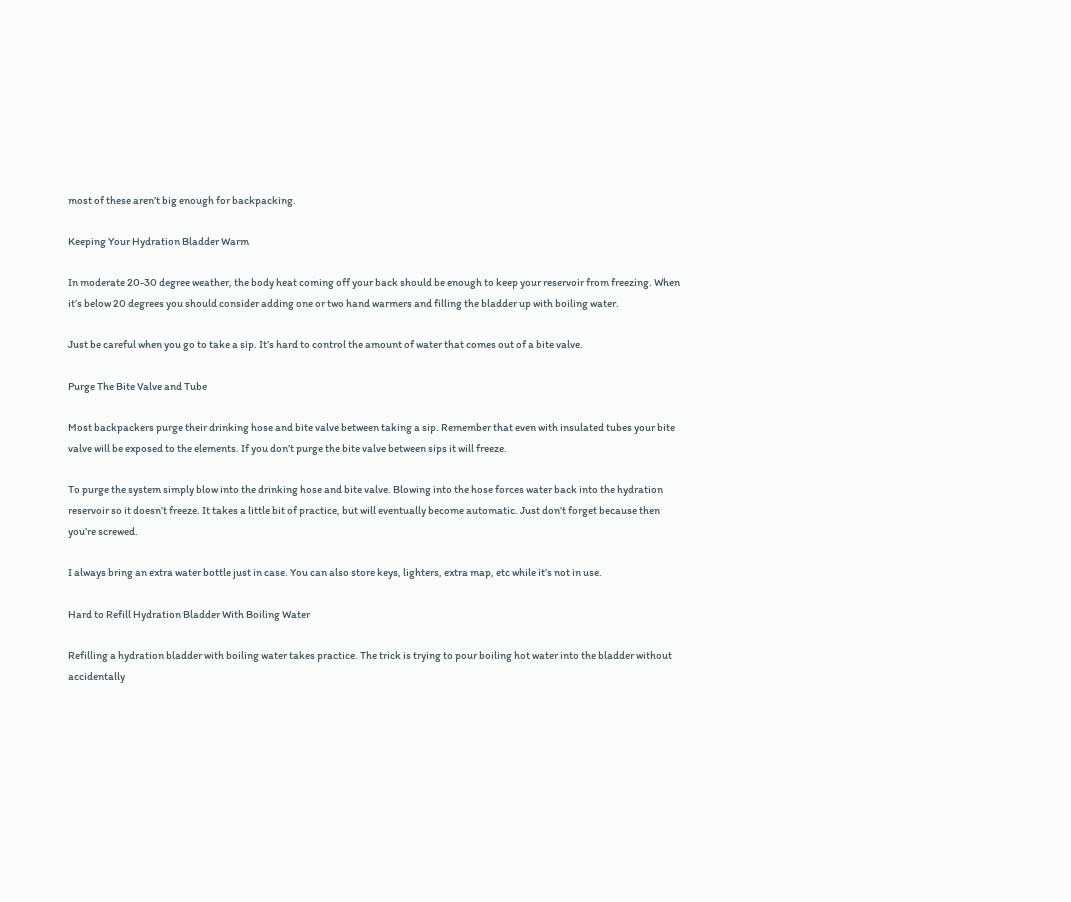most of these aren’t big enough for backpacking.

Keeping Your Hydration Bladder Warm

In moderate 20-30 degree weather, the body heat coming off your back should be enough to keep your reservoir from freezing. When it’s below 20 degrees you should consider adding one or two hand warmers and filling the bladder up with boiling water.

Just be careful when you go to take a sip. It’s hard to control the amount of water that comes out of a bite valve.

Purge The Bite Valve and Tube

Most backpackers purge their drinking hose and bite valve between taking a sip. Remember that even with insulated tubes your bite valve will be exposed to the elements. If you don’t purge the bite valve between sips it will freeze.

To purge the system simply blow into the drinking hose and bite valve. Blowing into the hose forces water back into the hydration reservoir so it doesn’t freeze. It takes a little bit of practice, but will eventually become automatic. Just don’t forget because then you’re screwed.

I always bring an extra water bottle just in case. You can also store keys, lighters, extra map, etc while it’s not in use.

Hard to Refill Hydration Bladder With Boiling Water

Refilling a hydration bladder with boiling water takes practice. The trick is trying to pour boiling hot water into the bladder without accidentally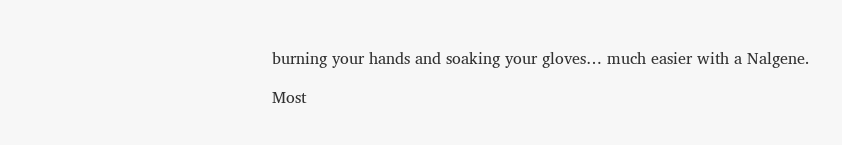burning your hands and soaking your gloves… much easier with a Nalgene.

Most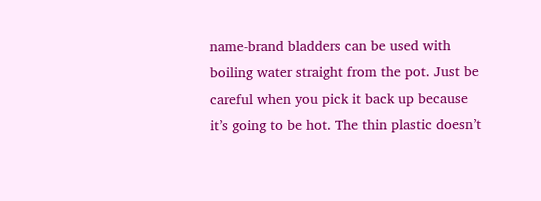name-brand bladders can be used with boiling water straight from the pot. Just be careful when you pick it back up because it’s going to be hot. The thin plastic doesn’t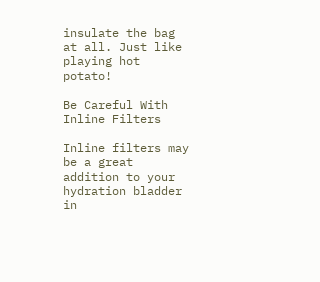insulate the bag at all. Just like playing hot potato!

Be Careful With Inline Filters

Inline filters may be a great addition to your hydration bladder in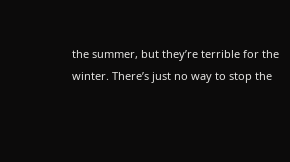the summer, but they’re terrible for the winter. There’s just no way to stop the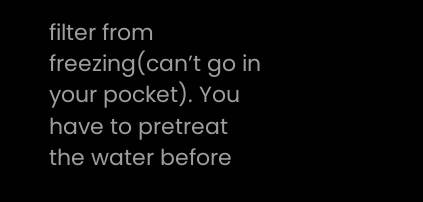filter from freezing(can’t go in your pocket). You have to pretreat the water before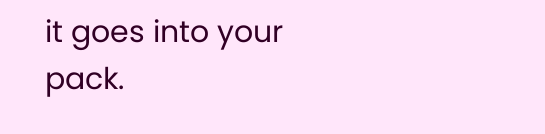it goes into your pack.